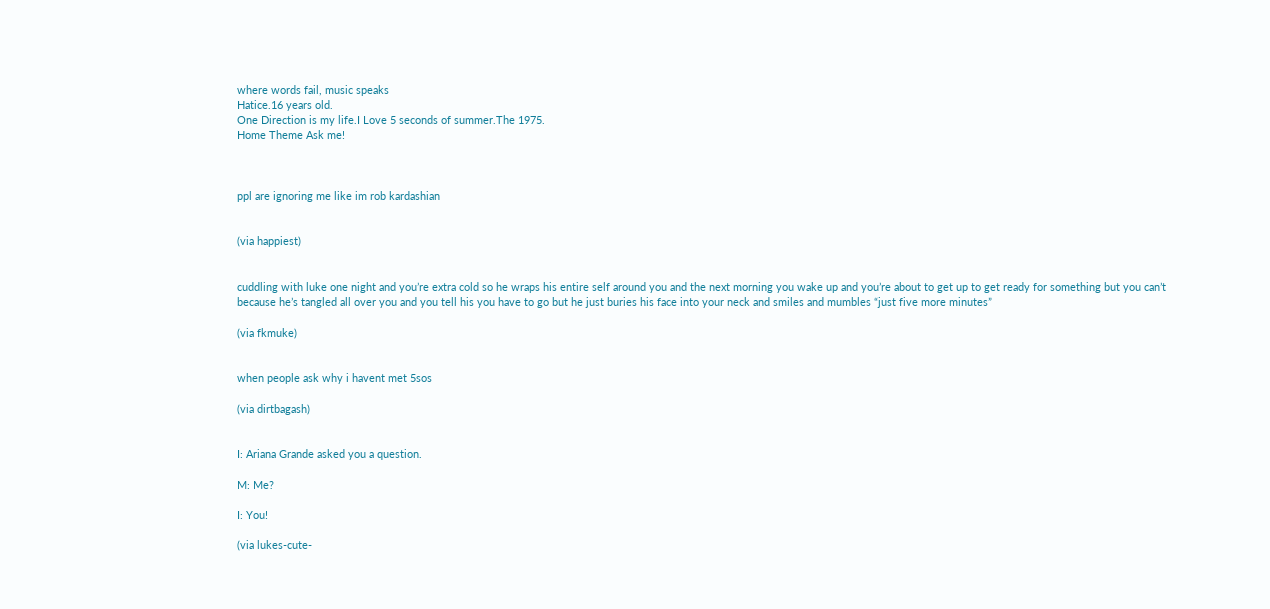where words fail, music speaks
Hatice.16 years old.
One Direction is my life.I Love 5 seconds of summer.The 1975.
Home Theme Ask me!



ppl are ignoring me like im rob kardashian


(via happiest)


cuddling with luke one night and you’re extra cold so he wraps his entire self around you and the next morning you wake up and you’re about to get up to get ready for something but you can’t because he’s tangled all over you and you tell his you have to go but he just buries his face into your neck and smiles and mumbles “just five more minutes”

(via fkmuke)


when people ask why i havent met 5sos

(via dirtbagash)


I: Ariana Grande asked you a question.

M: Me?

I: You!

(via lukes-cute-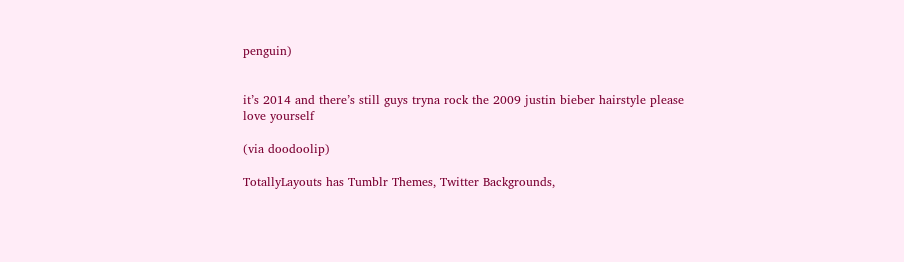penguin)


it’s 2014 and there’s still guys tryna rock the 2009 justin bieber hairstyle please love yourself

(via doodoolip)

TotallyLayouts has Tumblr Themes, Twitter Backgrounds,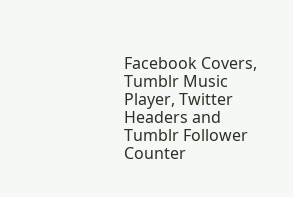Facebook Covers, Tumblr Music Player, Twitter Headers and Tumblr Follower Counter